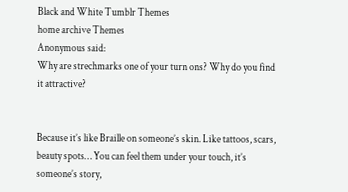Black and White Tumblr Themes
home archive Themes
Anonymous said:
Why are strechmarks one of your turn ons? Why do you find it attractive?


Because it’s like Braille on someone’s skin. Like tattoos, scars, beauty spots… You can feel them under your touch, it’s someone’s story,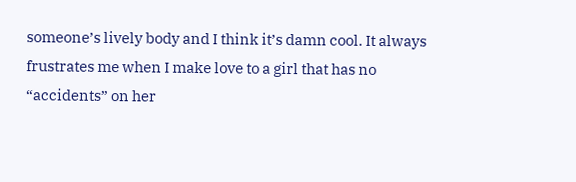someone’s lively body and I think it’s damn cool. It always frustrates me when I make love to a girl that has no “accidents” on her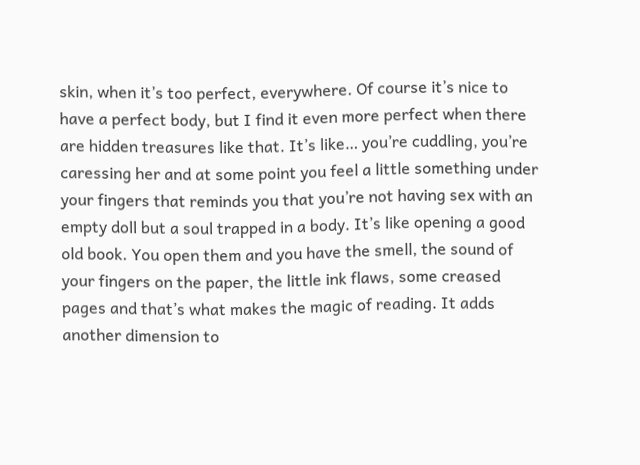skin, when it’s too perfect, everywhere. Of course it’s nice to have a perfect body, but I find it even more perfect when there are hidden treasures like that. It’s like… you’re cuddling, you’re caressing her and at some point you feel a little something under your fingers that reminds you that you’re not having sex with an empty doll but a soul trapped in a body. It’s like opening a good old book. You open them and you have the smell, the sound of your fingers on the paper, the little ink flaws, some creased pages and that’s what makes the magic of reading. It adds another dimension to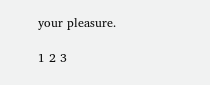your pleasure.

1 2 3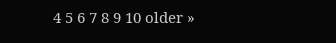4 5 6 7 8 9 10 older »